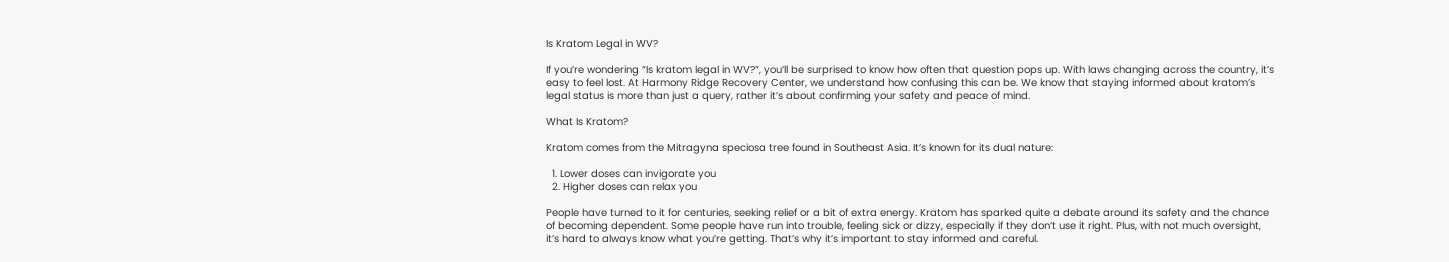Is Kratom Legal in WV?

If you’re wondering “Is kratom legal in WV?”, you’ll be surprised to know how often that question pops up. With laws changing across the country, it’s easy to feel lost. At Harmony Ridge Recovery Center, we understand how confusing this can be. We know that staying informed about kratom’s legal status is more than just a query, rather it’s about confirming your safety and peace of mind.

What Is Kratom?

Kratom comes from the Mitragyna speciosa tree found in Southeast Asia. It’s known for its dual nature:

  1. Lower doses can invigorate you
  2. Higher doses can relax you

People have turned to it for centuries, seeking relief or a bit of extra energy. Kratom has sparked quite a debate around its safety and the chance of becoming dependent. Some people have run into trouble, feeling sick or dizzy, especially if they don’t use it right. Plus, with not much oversight, it’s hard to always know what you’re getting. That’s why it’s important to stay informed and careful.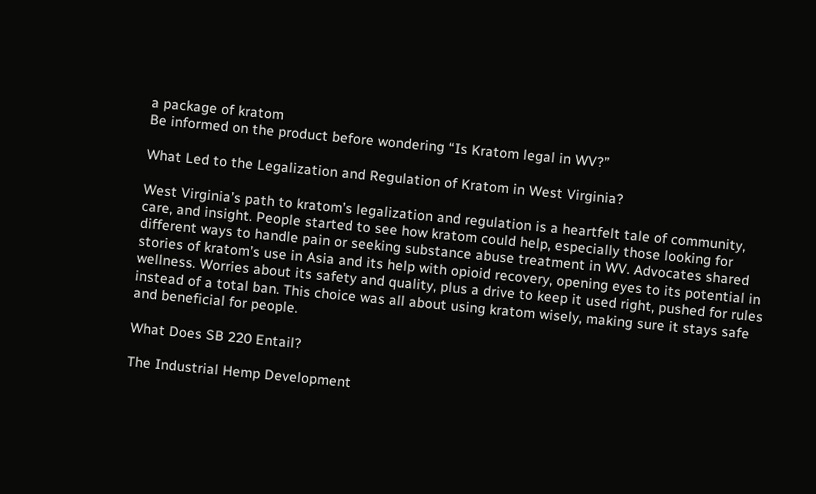a package of kratom
Be informed on the product before wondering “Is Kratom legal in WV?”

What Led to the Legalization and Regulation of Kratom in West Virginia?

West Virginia’s path to kratom’s legalization and regulation is a heartfelt tale of community, care, and insight. People started to see how kratom could help, especially those looking for different ways to handle pain or seeking substance abuse treatment in WV. Advocates shared stories of kratom’s use in Asia and its help with opioid recovery, opening eyes to its potential in wellness. Worries about its safety and quality, plus a drive to keep it used right, pushed for rules instead of a total ban. This choice was all about using kratom wisely, making sure it stays safe and beneficial for people.

What Does SB 220 Entail?

The Industrial Hemp Development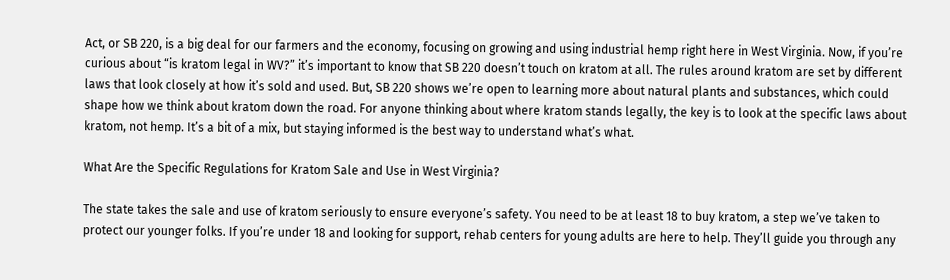Act, or SB 220, is a big deal for our farmers and the economy, focusing on growing and using industrial hemp right here in West Virginia. Now, if you’re curious about “is kratom legal in WV?” it’s important to know that SB 220 doesn’t touch on kratom at all. The rules around kratom are set by different laws that look closely at how it’s sold and used. But, SB 220 shows we’re open to learning more about natural plants and substances, which could shape how we think about kratom down the road. For anyone thinking about where kratom stands legally, the key is to look at the specific laws about kratom, not hemp. It’s a bit of a mix, but staying informed is the best way to understand what’s what.

What Are the Specific Regulations for Kratom Sale and Use in West Virginia?

The state takes the sale and use of kratom seriously to ensure everyone’s safety. You need to be at least 18 to buy kratom, a step we’ve taken to protect our younger folks. If you’re under 18 and looking for support, rehab centers for young adults are here to help. They’ll guide you through any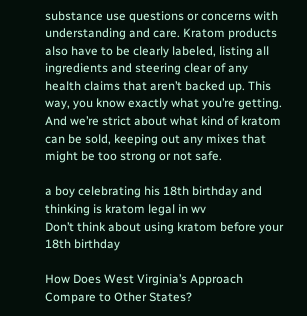substance use questions or concerns with understanding and care. Kratom products also have to be clearly labeled, listing all ingredients and steering clear of any health claims that aren’t backed up. This way, you know exactly what you’re getting. And we’re strict about what kind of kratom can be sold, keeping out any mixes that might be too strong or not safe.

a boy celebrating his 18th birthday and thinking is kratom legal in wv
Don’t think about using kratom before your 18th birthday

How Does West Virginia’s Approach Compare to Other States?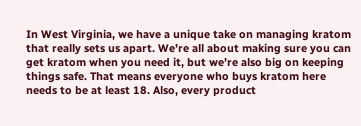In West Virginia, we have a unique take on managing kratom that really sets us apart. We’re all about making sure you can get kratom when you need it, but we’re also big on keeping things safe. That means everyone who buys kratom here needs to be at least 18. Also, every product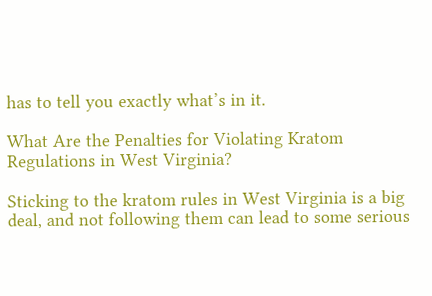has to tell you exactly what’s in it.

What Are the Penalties for Violating Kratom Regulations in West Virginia?

Sticking to the kratom rules in West Virginia is a big deal, and not following them can lead to some serious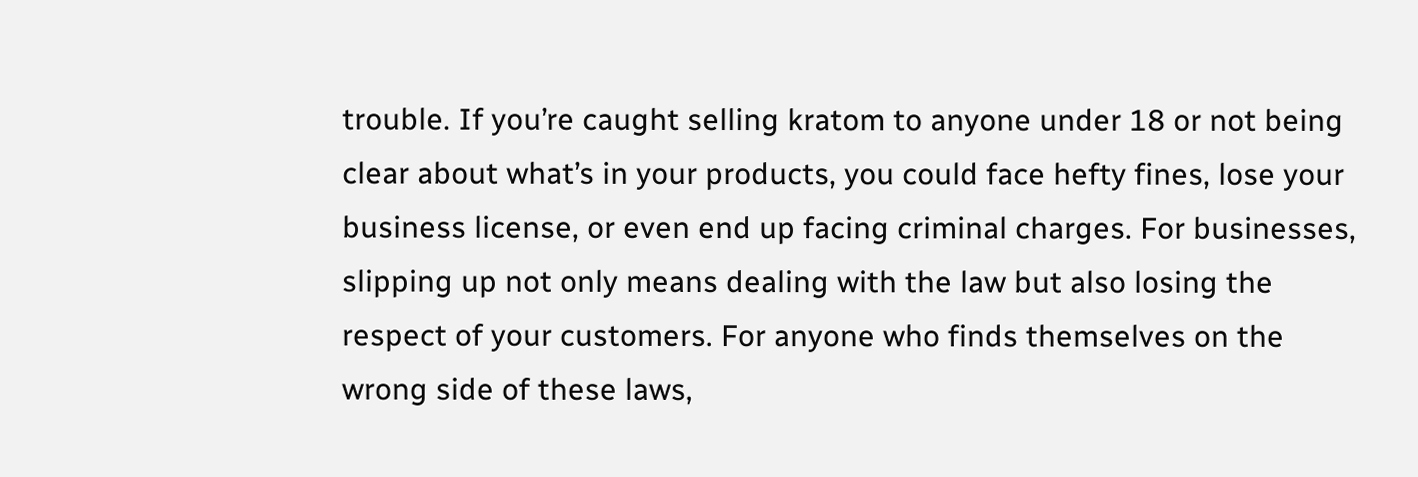trouble. If you’re caught selling kratom to anyone under 18 or not being clear about what’s in your products, you could face hefty fines, lose your business license, or even end up facing criminal charges. For businesses, slipping up not only means dealing with the law but also losing the respect of your customers. For anyone who finds themselves on the wrong side of these laws,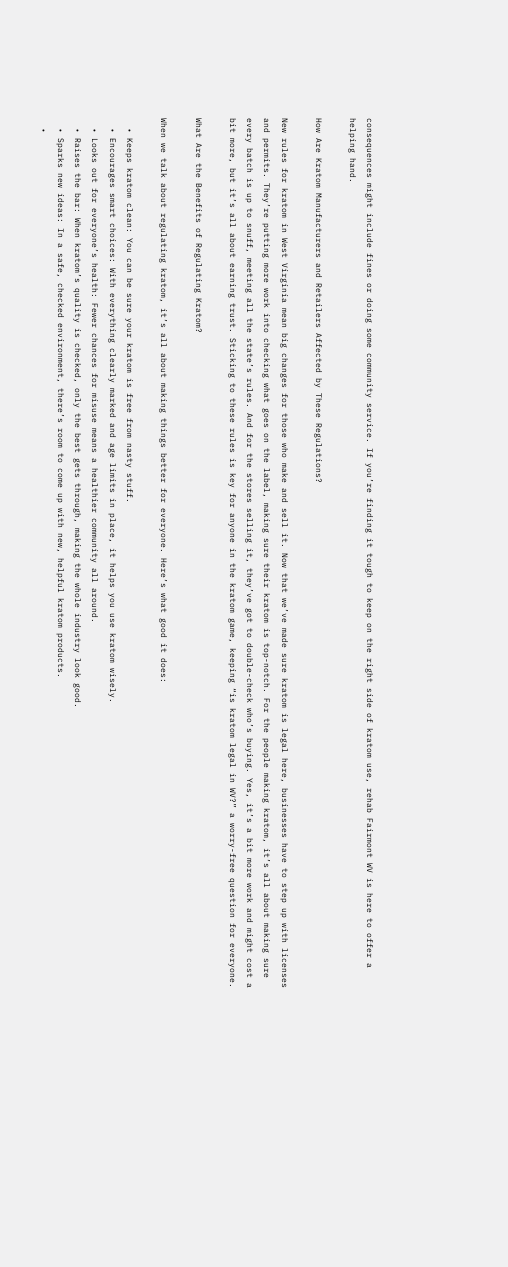consequences might include fines or doing some community service. If you’re finding it tough to keep on the right side of kratom use, rehab Fairmont WV is here to offer a helping hand.

How Are Kratom Manufacturers and Retailers Affected by These Regulations?

New rules for kratom in West Virginia mean big changes for those who make and sell it. Now that we’ve made sure kratom is legal here, businesses have to step up with licenses and permits. They’re putting more work into checking what goes on the label, making sure their kratom is top-notch. For the people making kratom, it’s all about making sure every batch is up to snuff, meeting all the state’s rules. And for the stores selling it, they’ve got to double-check who’s buying. Yes, it’s a bit more work and might cost a bit more, but it’s all about earning trust. Sticking to these rules is key for anyone in the kratom game, keeping “is kratom legal in WV?” a worry-free question for everyone.

What Are the Benefits of Regulating Kratom?

When we talk about regulating kratom, it’s all about making things better for everyone. Here’s what good it does:

  • Keeps kratom clean: You can be sure your kratom is free from nasty stuff.
  • Encourages smart choices: With everything clearly marked and age limits in place, it helps you use kratom wisely.
  • Looks out for everyone’s health: Fewer chances for misuse means a healthier community all around.
  • Raises the bar: When kratom’s quality is checked, only the best gets through, making the whole industry look good.
  • Sparks new ideas: In a safe, checked environment, there’s room to come up with new, helpful kratom products.
  •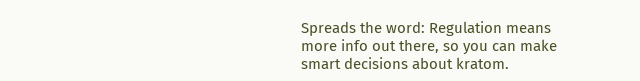Spreads the word: Regulation means more info out there, so you can make smart decisions about kratom.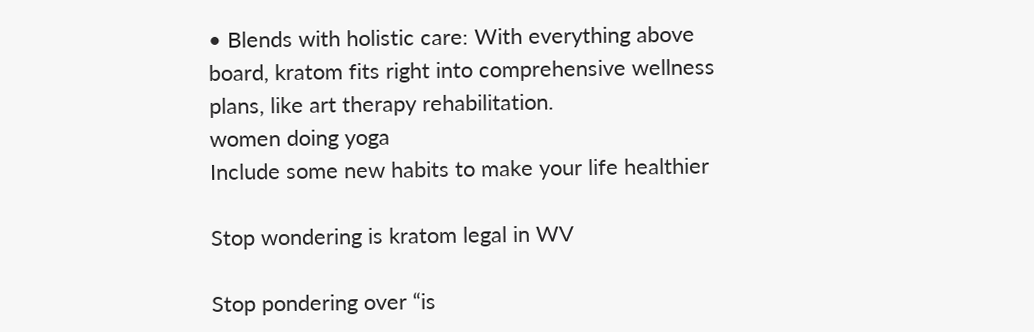• Blends with holistic care: With everything above board, kratom fits right into comprehensive wellness plans, like art therapy rehabilitation.
women doing yoga
Include some new habits to make your life healthier

Stop wondering is kratom legal in WV

Stop pondering over “is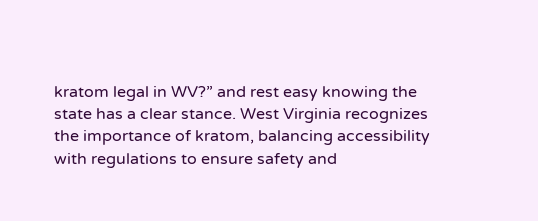kratom legal in WV?” and rest easy knowing the state has a clear stance. West Virginia recognizes the importance of kratom, balancing accessibility with regulations to ensure safety and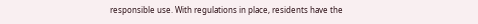responsible use. With regulations in place, residents have the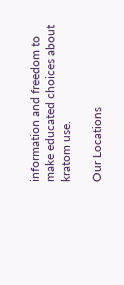information and freedom to make educated choices about kratom use.

Our Locations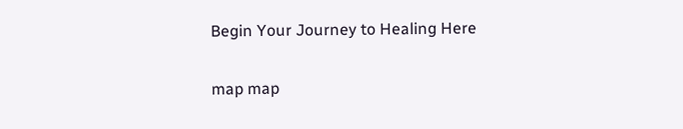Begin Your Journey to Healing Here

map map